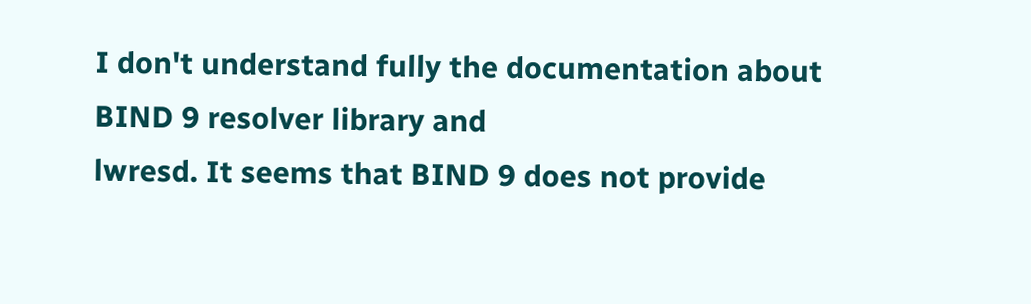I don't understand fully the documentation about BIND 9 resolver library and
lwresd. It seems that BIND 9 does not provide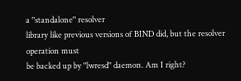a "standalone" resolver
library like previous versions of BIND did, but the resolver operation must
be backed up by "lwresd" daemon. Am I right?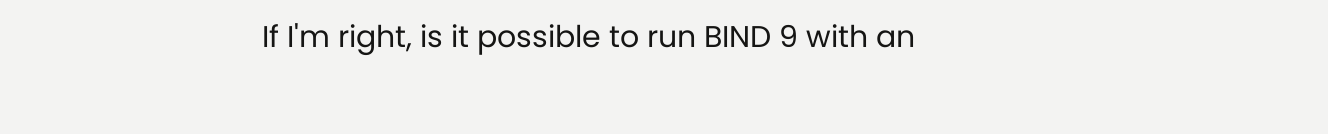If I'm right, is it possible to run BIND 9 with an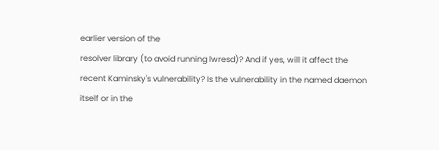earlier version of the
resolver library (to avoid running lwresd)? And if yes, will it affect the
recent Kaminsky's vulnerability? Is the vulnerability in the named daemon
itself or in the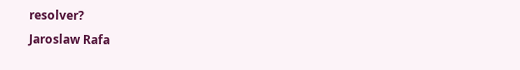resolver?
Jaroslaw Rafa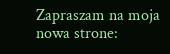Zapraszam na moja nowa strone: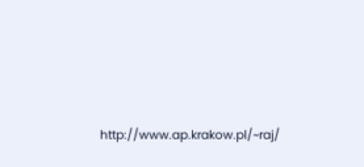http://www.ap.krakow.pl/~raj/